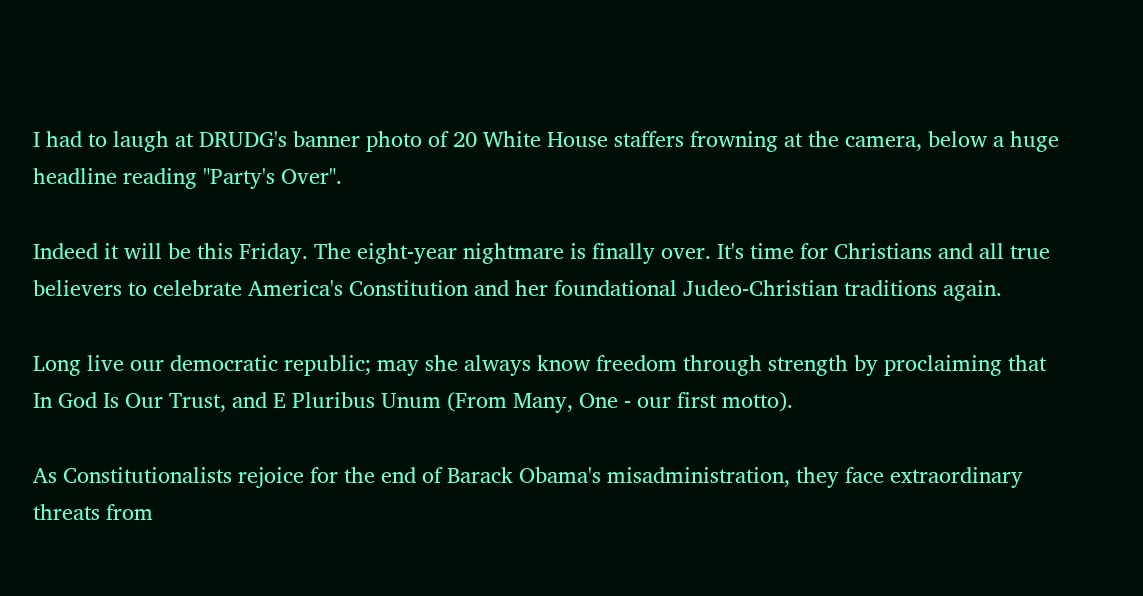I had to laugh at DRUDG's banner photo of 20 White House staffers frowning at the camera, below a huge headline reading "Party's Over".

Indeed it will be this Friday. The eight-year nightmare is finally over. It's time for Christians and all true believers to celebrate America's Constitution and her foundational Judeo-Christian traditions again.

Long live our democratic republic; may she always know freedom through strength by proclaiming that In God Is Our Trust, and E Pluribus Unum (From Many, One - our first motto).

As Constitutionalists rejoice for the end of Barack Obama's misadministration, they face extraordinary threats from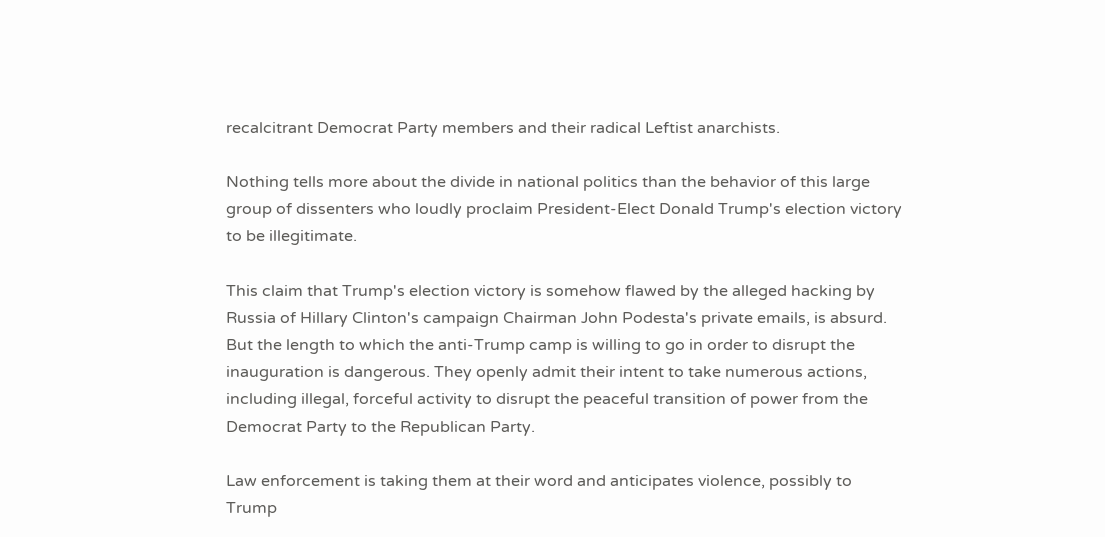recalcitrant Democrat Party members and their radical Leftist anarchists.

Nothing tells more about the divide in national politics than the behavior of this large group of dissenters who loudly proclaim President-Elect Donald Trump's election victory to be illegitimate.

This claim that Trump's election victory is somehow flawed by the alleged hacking by Russia of Hillary Clinton's campaign Chairman John Podesta's private emails, is absurd. But the length to which the anti-Trump camp is willing to go in order to disrupt the inauguration is dangerous. They openly admit their intent to take numerous actions, including illegal, forceful activity to disrupt the peaceful transition of power from the Democrat Party to the Republican Party.

Law enforcement is taking them at their word and anticipates violence, possibly to Trump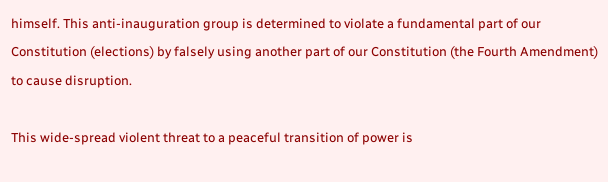himself. This anti-inauguration group is determined to violate a fundamental part of our Constitution (elections) by falsely using another part of our Constitution (the Fourth Amendment) to cause disruption.

This wide-spread violent threat to a peaceful transition of power is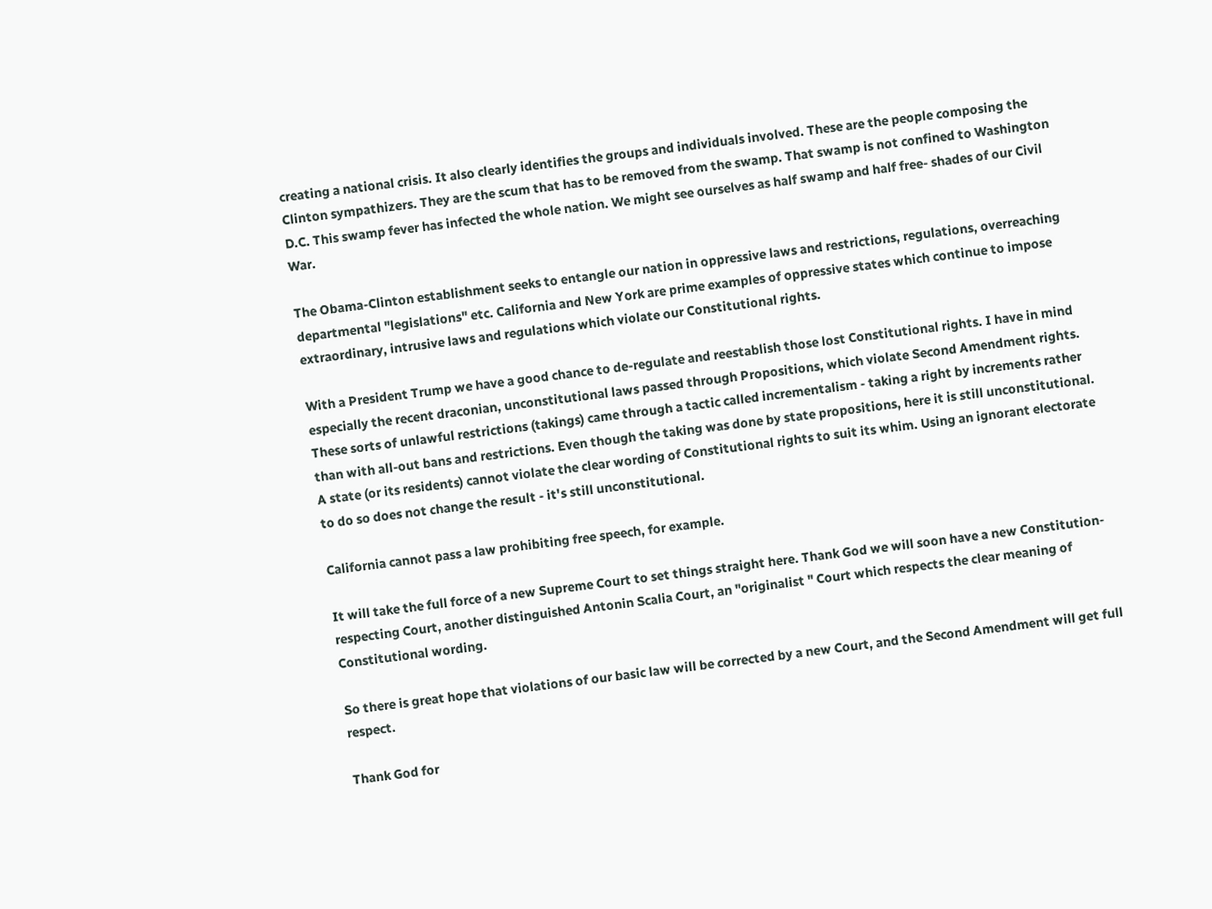creating a national crisis. It also clearly identifies the groups and individuals involved. These are the people composing the Clinton sympathizers. They are the scum that has to be removed from the swamp. That swamp is not confined to Washington D.C. This swamp fever has infected the whole nation. We might see ourselves as half swamp and half free- shades of our Civil War.

The Obama-Clinton establishment seeks to entangle our nation in oppressive laws and restrictions, regulations, overreaching departmental "legislations" etc. California and New York are prime examples of oppressive states which continue to impose extraordinary, intrusive laws and regulations which violate our Constitutional rights.

With a President Trump we have a good chance to de-regulate and reestablish those lost Constitutional rights. I have in mind especially the recent draconian, unconstitutional laws passed through Propositions, which violate Second Amendment rights. These sorts of unlawful restrictions (takings) came through a tactic called incrementalism - taking a right by increments rather than with all-out bans and restrictions. Even though the taking was done by state propositions, here it is still unconstitutional. A state (or its residents) cannot violate the clear wording of Constitutional rights to suit its whim. Using an ignorant electorate to do so does not change the result - it's still unconstitutional.

California cannot pass a law prohibiting free speech, for example.

It will take the full force of a new Supreme Court to set things straight here. Thank God we will soon have a new Constitution-respecting Court, another distinguished Antonin Scalia Court, an "originalist " Court which respects the clear meaning of Constitutional wording.

So there is great hope that violations of our basic law will be corrected by a new Court, and the Second Amendment will get full respect.

Thank God for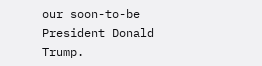our soon-to-be President Donald Trump.